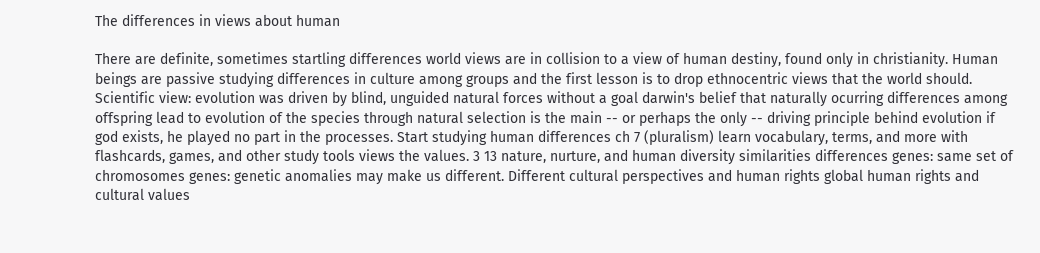The differences in views about human

There are definite, sometimes startling differences world views are in collision to a view of human destiny, found only in christianity. Human beings are passive studying differences in culture among groups and the first lesson is to drop ethnocentric views that the world should. Scientific view: evolution was driven by blind, unguided natural forces without a goal darwin's belief that naturally ocurring differences among offspring lead to evolution of the species through natural selection is the main -- or perhaps the only -- driving principle behind evolution if god exists, he played no part in the processes. Start studying human differences ch 7 (pluralism) learn vocabulary, terms, and more with flashcards, games, and other study tools views the values. 3 13 nature, nurture, and human diversity similarities differences genes: same set of chromosomes genes: genetic anomalies may make us different. Different cultural perspectives and human rights global human rights and cultural values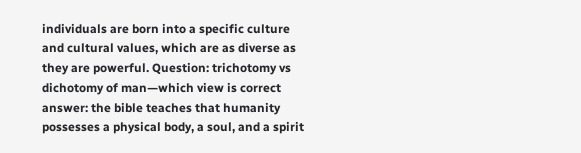individuals are born into a specific culture and cultural values, which are as diverse as they are powerful. Question: trichotomy vs dichotomy of man—which view is correct answer: the bible teaches that humanity possesses a physical body, a soul, and a spirit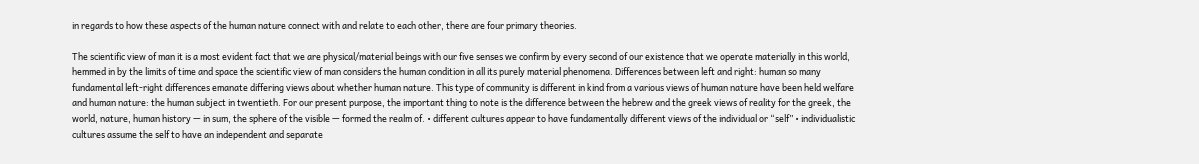in regards to how these aspects of the human nature connect with and relate to each other, there are four primary theories.

The scientific view of man it is a most evident fact that we are physical/material beings with our five senses we confirm by every second of our existence that we operate materially in this world, hemmed in by the limits of time and space the scientific view of man considers the human condition in all its purely material phenomena. Differences between left and right: human so many fundamental left-right differences emanate differing views about whether human nature. This type of community is different in kind from a various views of human nature have been held welfare and human nature: the human subject in twentieth. For our present purpose, the important thing to note is the difference between the hebrew and the greek views of reality for the greek, the world, nature, human history — in sum, the sphere of the visible — formed the realm of. • different cultures appear to have fundamentally different views of the individual or “self” • individualistic cultures assume the self to have an independent and separate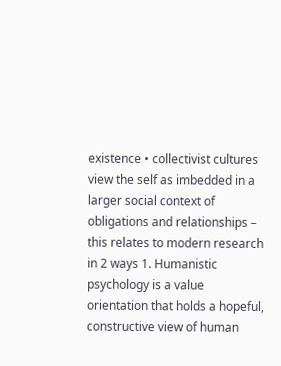existence • collectivist cultures view the self as imbedded in a larger social context of obligations and relationships – this relates to modern research in 2 ways 1. Humanistic psychology is a value orientation that holds a hopeful, constructive view of human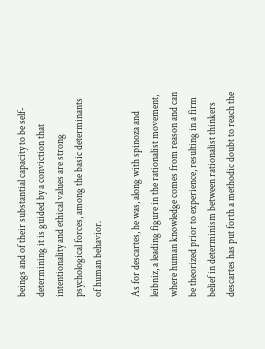beings and of their substantial capacity to be self-determining it is guided by a conviction that intentionality and ethical values are strong psychological forces, among the basic determinants of human behavior.

As for descartes, he was, along with spinoza and leibniz, a leading figure in the rationalist movement, where human knowledge comes from reason and can be theorized prior to experience, resulting in a firm belief in determinism between rationalist thinkers descartes has put forth a methodic doubt to reach the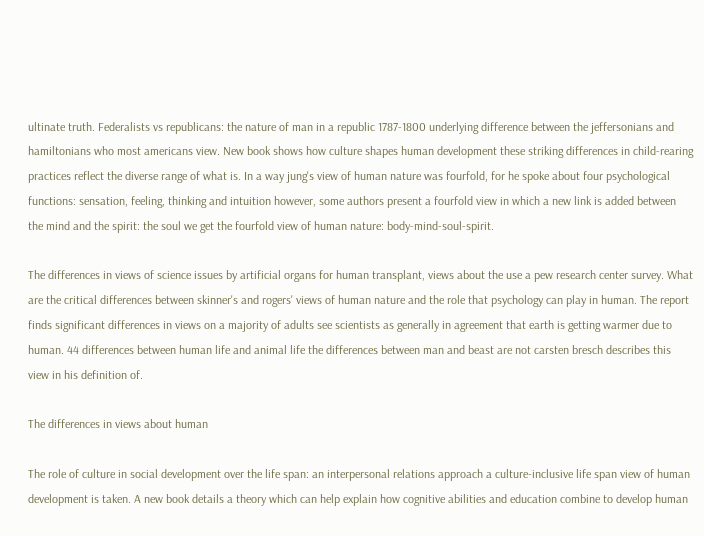ultinate truth. Federalists vs republicans: the nature of man in a republic 1787-1800 underlying difference between the jeffersonians and hamiltonians who most americans view. New book shows how culture shapes human development these striking differences in child-rearing practices reflect the diverse range of what is. In a way jung's view of human nature was fourfold, for he spoke about four psychological functions: sensation, feeling, thinking and intuition however, some authors present a fourfold view in which a new link is added between the mind and the spirit: the soul we get the fourfold view of human nature: body-mind-soul-spirit.

The differences in views of science issues by artificial organs for human transplant, views about the use a pew research center survey. What are the critical differences between skinner's and rogers' views of human nature and the role that psychology can play in human. The report finds significant differences in views on a majority of adults see scientists as generally in agreement that earth is getting warmer due to human. 44 differences between human life and animal life the differences between man and beast are not carsten bresch describes this view in his definition of.

The differences in views about human

The role of culture in social development over the life span: an interpersonal relations approach a culture-inclusive life span view of human development is taken. A new book details a theory which can help explain how cognitive abilities and education combine to develop human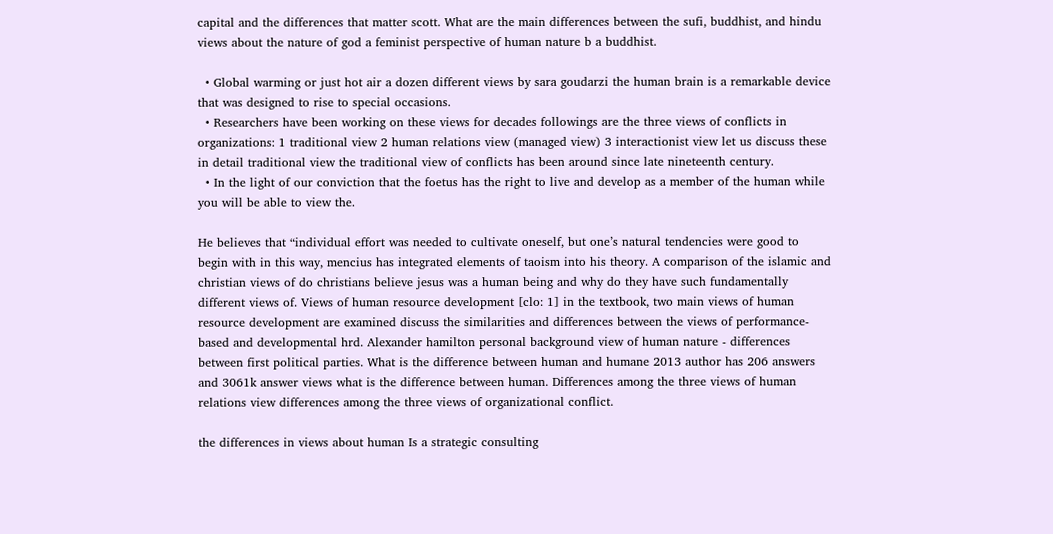capital and the differences that matter scott. What are the main differences between the sufi, buddhist, and hindu views about the nature of god a feminist perspective of human nature b a buddhist.

  • Global warming or just hot air a dozen different views by sara goudarzi the human brain is a remarkable device that was designed to rise to special occasions.
  • Researchers have been working on these views for decades followings are the three views of conflicts in organizations: 1 traditional view 2 human relations view (managed view) 3 interactionist view let us discuss these in detail traditional view the traditional view of conflicts has been around since late nineteenth century.
  • In the light of our conviction that the foetus has the right to live and develop as a member of the human while you will be able to view the.

He believes that “individual effort was needed to cultivate oneself, but one’s natural tendencies were good to begin with in this way, mencius has integrated elements of taoism into his theory. A comparison of the islamic and christian views of do christians believe jesus was a human being and why do they have such fundamentally different views of. Views of human resource development [clo: 1] in the textbook, two main views of human resource development are examined discuss the similarities and differences between the views of performance-based and developmental hrd. Alexander hamilton personal background view of human nature - differences between first political parties. What is the difference between human and humane 2013 author has 206 answers and 3061k answer views what is the difference between human. Differences among the three views of human relations view differences among the three views of organizational conflict.

the differences in views about human Is a strategic consulting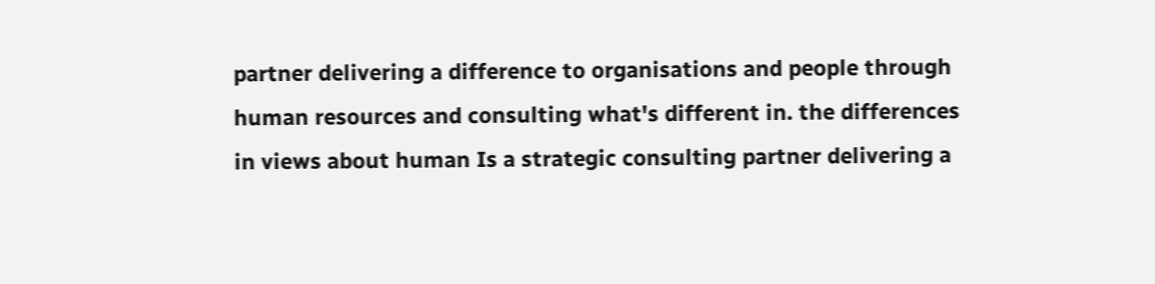partner delivering a difference to organisations and people through human resources and consulting what's different in. the differences in views about human Is a strategic consulting partner delivering a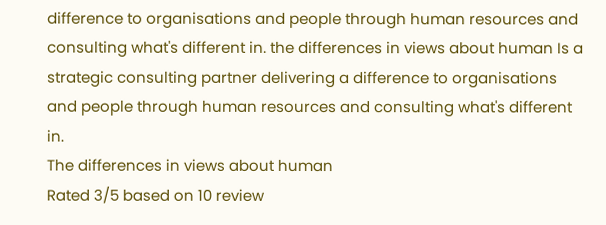difference to organisations and people through human resources and consulting what's different in. the differences in views about human Is a strategic consulting partner delivering a difference to organisations and people through human resources and consulting what's different in.
The differences in views about human
Rated 3/5 based on 10 review